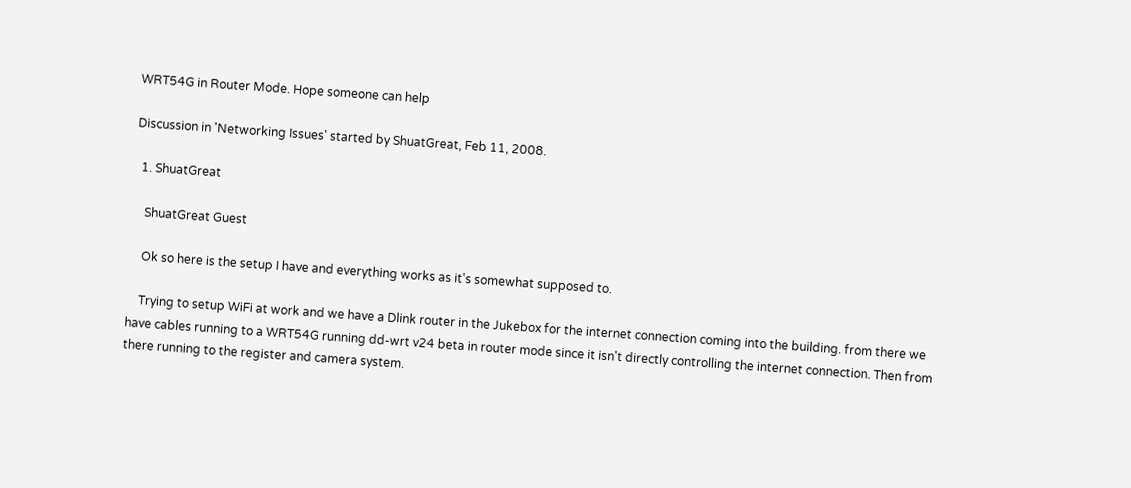WRT54G in Router Mode. Hope someone can help

Discussion in 'Networking Issues' started by ShuatGreat, Feb 11, 2008.

  1. ShuatGreat

    ShuatGreat Guest

    Ok so here is the setup I have and everything works as it's somewhat supposed to.

    Trying to setup WiFi at work and we have a Dlink router in the Jukebox for the internet connection coming into the building. from there we have cables running to a WRT54G running dd-wrt v24 beta in router mode since it isn't directly controlling the internet connection. Then from there running to the register and camera system.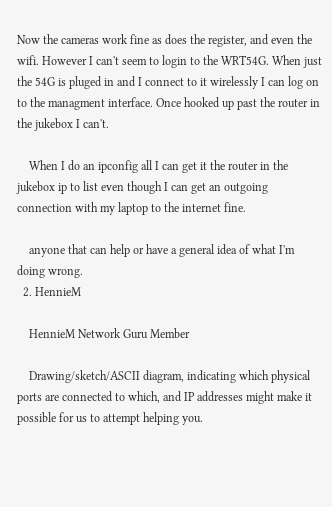Now the cameras work fine as does the register, and even the wifi. However I can't seem to login to the WRT54G. When just the 54G is pluged in and I connect to it wirelessly I can log on to the managment interface. Once hooked up past the router in the jukebox I can't.

    When I do an ipconfig all I can get it the router in the jukebox ip to list even though I can get an outgoing connection with my laptop to the internet fine.

    anyone that can help or have a general idea of what I'm doing wrong.
  2. HennieM

    HennieM Network Guru Member

    Drawing/sketch/ASCII diagram, indicating which physical ports are connected to which, and IP addresses might make it possible for us to attempt helping you.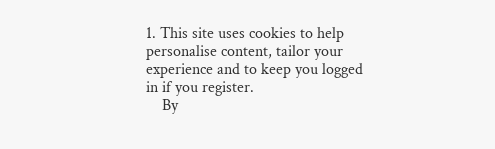1. This site uses cookies to help personalise content, tailor your experience and to keep you logged in if you register.
    By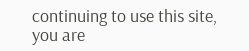continuing to use this site, you are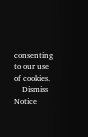consenting to our use of cookies.
    Dismiss Notice